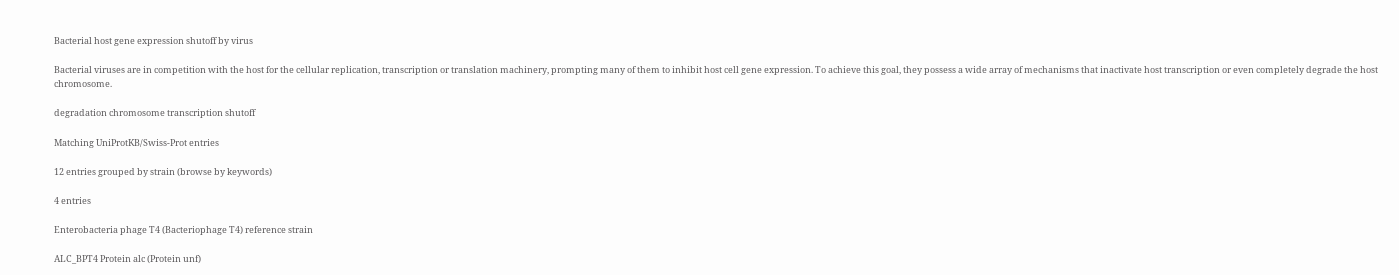Bacterial host gene expression shutoff by virus

Bacterial viruses are in competition with the host for the cellular replication, transcription or translation machinery, prompting many of them to inhibit host cell gene expression. To achieve this goal, they possess a wide array of mechanisms that inactivate host transcription or even completely degrade the host chromosome.

degradation chromosome transcription shutoff

Matching UniProtKB/Swiss-Prot entries

12 entries grouped by strain (browse by keywords)

4 entries

Enterobacteria phage T4 (Bacteriophage T4) reference strain

ALC_BPT4 Protein alc (Protein unf)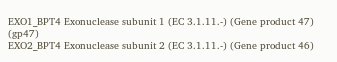EXO1_BPT4 Exonuclease subunit 1 (EC 3.1.11.-) (Gene product 47) (gp47)
EXO2_BPT4 Exonuclease subunit 2 (EC 3.1.11.-) (Gene product 46)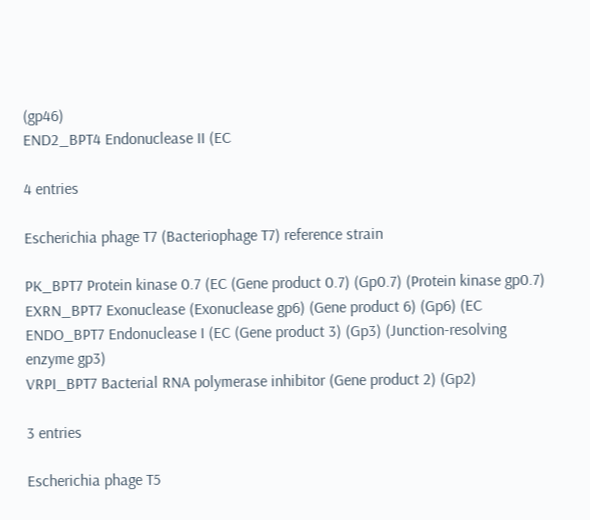(gp46)
END2_BPT4 Endonuclease II (EC

4 entries

Escherichia phage T7 (Bacteriophage T7) reference strain

PK_BPT7 Protein kinase 0.7 (EC (Gene product 0.7) (Gp0.7) (Protein kinase gp0.7)
EXRN_BPT7 Exonuclease (Exonuclease gp6) (Gene product 6) (Gp6) (EC
ENDO_BPT7 Endonuclease I (EC (Gene product 3) (Gp3) (Junction-resolving enzyme gp3)
VRPI_BPT7 Bacterial RNA polymerase inhibitor (Gene product 2) (Gp2)

3 entries

Escherichia phage T5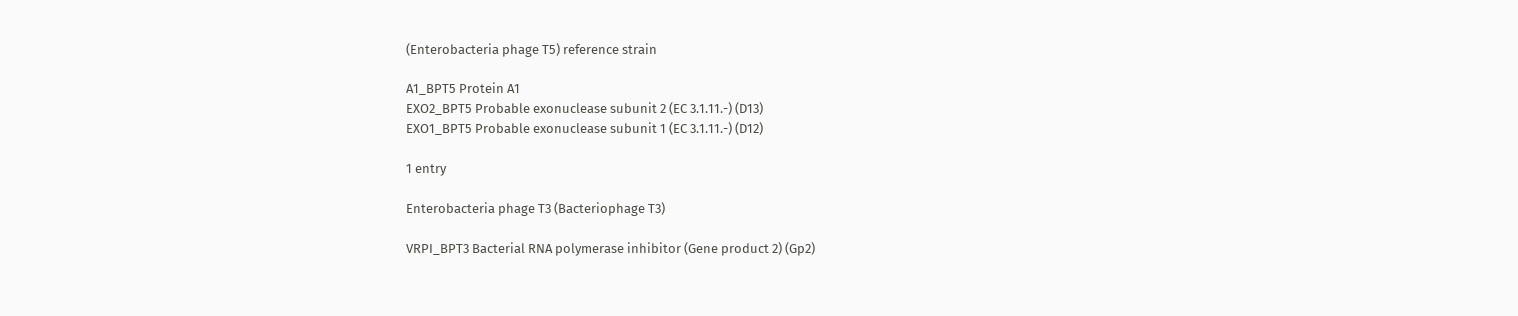(Enterobacteria phage T5) reference strain

A1_BPT5 Protein A1
EXO2_BPT5 Probable exonuclease subunit 2 (EC 3.1.11.-) (D13)
EXO1_BPT5 Probable exonuclease subunit 1 (EC 3.1.11.-) (D12)

1 entry

Enterobacteria phage T3 (Bacteriophage T3)

VRPI_BPT3 Bacterial RNA polymerase inhibitor (Gene product 2) (Gp2)